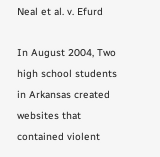Neal et al. v. Efurd

In August 2004, Two high school students in Arkansas created websites that contained violent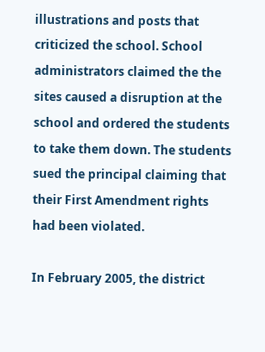illustrations and posts that criticized the school. School administrators claimed the the sites caused a disruption at the school and ordered the students to take them down. The students sued the principal claiming that their First Amendment rights had been violated.

In February 2005, the district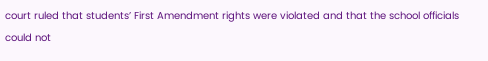court ruled that students’ First Amendment rights were violated and that the school officials could not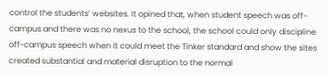control the students’ websites. It opined that, when student speech was off-campus and there was no nexus to the school, the school could only discipline off-campus speech when it could meet the Tinker standard and show the sites created substantial and material disruption to the normal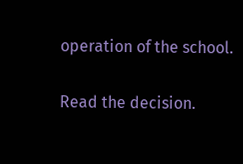operation of the school.

Read the decision.